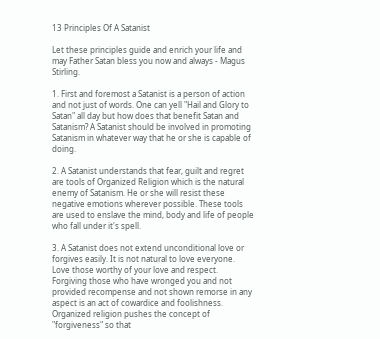13 Principles Of A Satanist

Let these principles guide and enrich your life and may Father Satan bless you now and always - Magus Stirling.

1. First and foremost a Satanist is a person of action and not just of words. One can yell "Hail and Glory to Satan" all day but how does that benefit Satan and Satanism? A Satanist should be involved in promoting Satanism in whatever way that he or she is capable of doing.

2. A Satanist understands that fear, guilt and regret are tools of Organized Religion which is the natural enemy of Satanism. He or she will resist these negative emotions wherever possible. These tools are used to enslave the mind, body and life of people who fall under it's spell.

3. A Satanist does not extend unconditional love or forgives easily. It is not natural to love everyone. Love those worthy of your love and respect. Forgiving those who have wronged you and not provided recompense and not shown remorse in any aspect is an act of cowardice and foolishness. Organized religion pushes the concept of "forgiveness" so that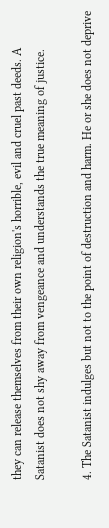they can release themselves from their own religion's horrible, evil and cruel past deeds. A Satanist does not shy away from vengeance and understands the true meaning of justice.

4. The Satanist indulges but not to the point of destruction and harm. He or she does not deprive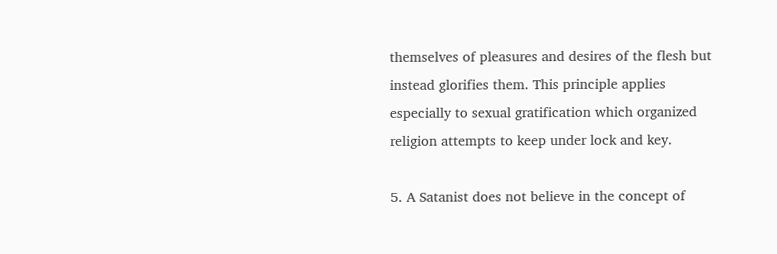themselves of pleasures and desires of the flesh but instead glorifies them. This principle applies especially to sexual gratification which organized religion attempts to keep under lock and key.

5. A Satanist does not believe in the concept of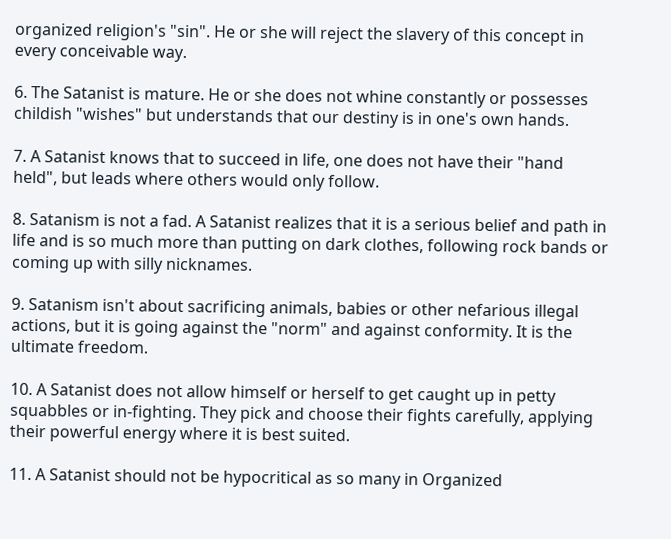organized religion's "sin". He or she will reject the slavery of this concept in every conceivable way.

6. The Satanist is mature. He or she does not whine constantly or possesses childish "wishes" but understands that our destiny is in one's own hands.

7. A Satanist knows that to succeed in life, one does not have their "hand held", but leads where others would only follow.

8. Satanism is not a fad. A Satanist realizes that it is a serious belief and path in life and is so much more than putting on dark clothes, following rock bands or coming up with silly nicknames.

9. Satanism isn't about sacrificing animals, babies or other nefarious illegal actions, but it is going against the "norm" and against conformity. It is the ultimate freedom.

10. A Satanist does not allow himself or herself to get caught up in petty squabbles or in-fighting. They pick and choose their fights carefully, applying their powerful energy where it is best suited.

11. A Satanist should not be hypocritical as so many in Organized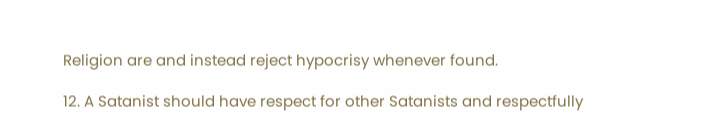Religion are and instead reject hypocrisy whenever found.

12. A Satanist should have respect for other Satanists and respectfully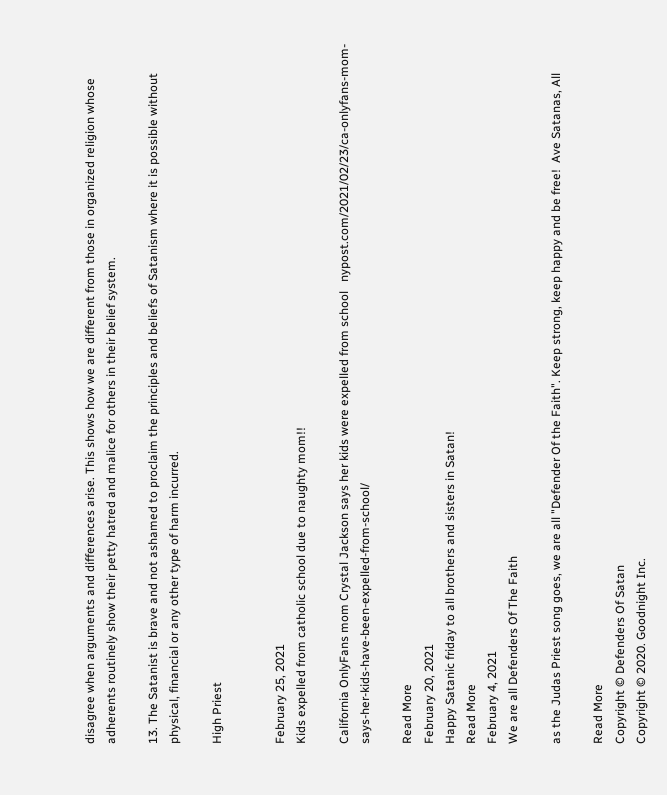disagree when arguments and differences arise. This shows how we are different from those in organized religion whose adherents routinely show their petty hatred and malice for others in their belief system.

13. The Satanist is brave and not ashamed to proclaim the principles and beliefs of Satanism where it is possible without physical, financial or any other type of harm incurred.

High Priest


February 25, 2021
Kids expelled from catholic school due to naughty mom!!

California OnlyFans mom Crystal Jackson says her kids were expelled from school   nypost.com/2021/02/23/ca-onlyfans-mom-says-her-kids-have-been-expelled-from-school/

Read More
February 20, 2021
Happy Satanic friday to all brothers and sisters in Satan!
Read More
February 4, 2021
We are all Defenders Of The Faith

as the Judas Priest song goes, we are all "Defender Of the Faith". Keep strong, keep happy and be free!  Ave Satanas, All

Read More
Copyright © Defenders Of Satan
Copyright © 2020. Goodnight Inc.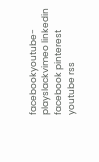facebookyoutube-playslackvimeo linkedin facebook pinterest youtube rss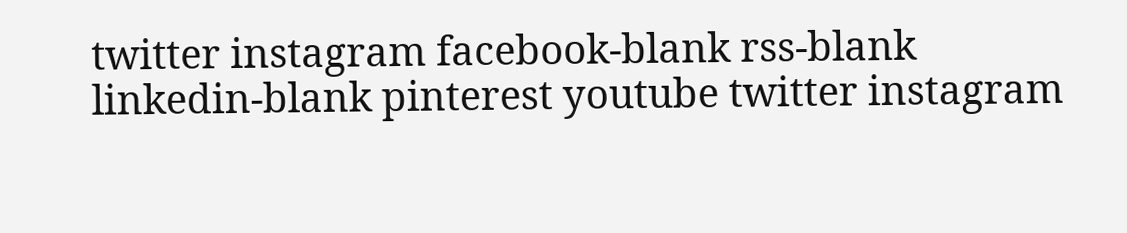twitter instagram facebook-blank rss-blank linkedin-blank pinterest youtube twitter instagram